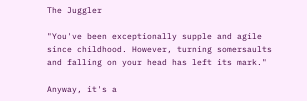The Juggler

"You've been exceptionally supple and agile since childhood. However, turning somersaults and falling on your head has left its mark."

Anyway, it's a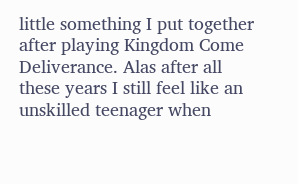little something I put together after playing Kingdom Come Deliverance. Alas after all these years I still feel like an unskilled teenager when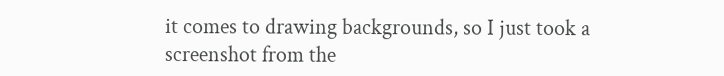it comes to drawing backgrounds, so I just took a screenshot from the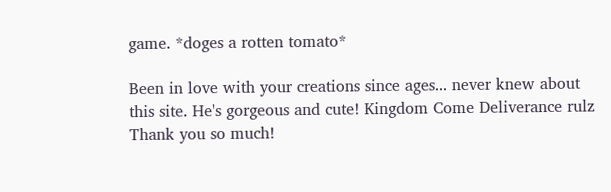game. *doges a rotten tomato*

Been in love with your creations since ages... never knew about this site. He's gorgeous and cute! Kingdom Come Deliverance rulz Thank you so much!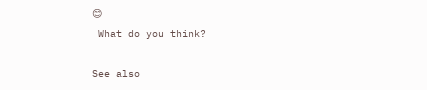😊
 What do you think?

See also